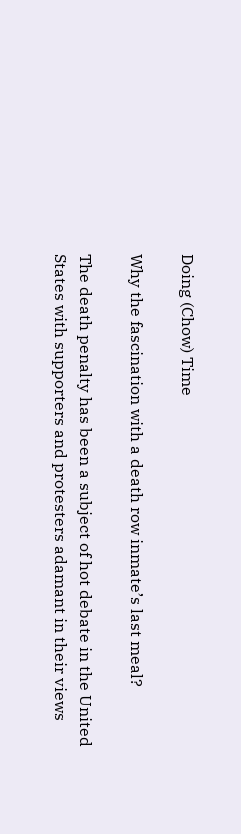Doing (Chow) Time

Why the fascination with a death row inmate’s last meal?

The death penalty has been a subject of hot debate in the United States with supporters and protesters adamant in their views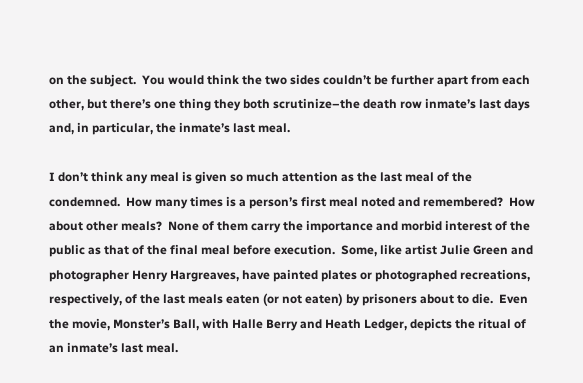on the subject.  You would think the two sides couldn’t be further apart from each other, but there’s one thing they both scrutinize–the death row inmate’s last days and, in particular, the inmate’s last meal.

I don’t think any meal is given so much attention as the last meal of the condemned.  How many times is a person’s first meal noted and remembered?  How about other meals?  None of them carry the importance and morbid interest of the public as that of the final meal before execution.  Some, like artist Julie Green and photographer Henry Hargreaves, have painted plates or photographed recreations, respectively, of the last meals eaten (or not eaten) by prisoners about to die.  Even the movie, Monster’s Ball, with Halle Berry and Heath Ledger, depicts the ritual of an inmate’s last meal.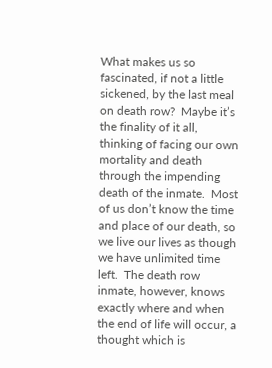What makes us so fascinated, if not a little sickened, by the last meal on death row?  Maybe it’s the finality of it all, thinking of facing our own mortality and death through the impending death of the inmate.  Most of us don’t know the time and place of our death, so we live our lives as though we have unlimited time left.  The death row inmate, however, knows exactly where and when the end of life will occur, a thought which is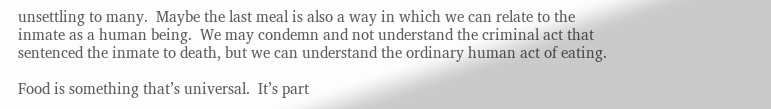unsettling to many.  Maybe the last meal is also a way in which we can relate to the inmate as a human being.  We may condemn and not understand the criminal act that sentenced the inmate to death, but we can understand the ordinary human act of eating.

Food is something that’s universal.  It’s part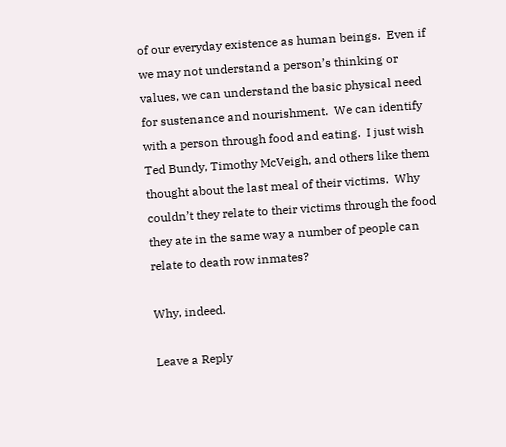of our everyday existence as human beings.  Even if we may not understand a person’s thinking or values, we can understand the basic physical need for sustenance and nourishment.  We can identify with a person through food and eating.  I just wish Ted Bundy, Timothy McVeigh, and others like them thought about the last meal of their victims.  Why couldn’t they relate to their victims through the food they ate in the same way a number of people can relate to death row inmates?

Why, indeed.

Leave a Reply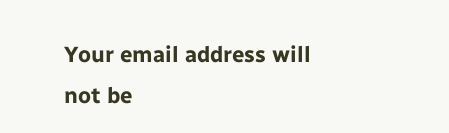Your email address will not be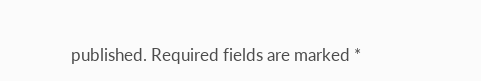published. Required fields are marked *